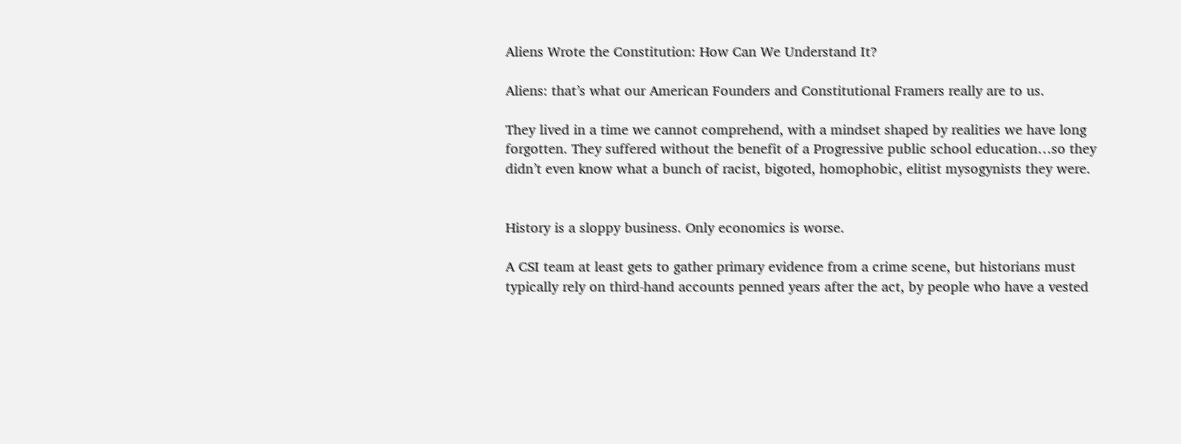Aliens Wrote the Constitution: How Can We Understand It?

Aliens: that’s what our American Founders and Constitutional Framers really are to us.

They lived in a time we cannot comprehend, with a mindset shaped by realities we have long forgotten. They suffered without the benefit of a Progressive public school education…so they didn’t even know what a bunch of racist, bigoted, homophobic, elitist mysogynists they were.


History is a sloppy business. Only economics is worse.

A CSI team at least gets to gather primary evidence from a crime scene, but historians must typically rely on third-hand accounts penned years after the act, by people who have a vested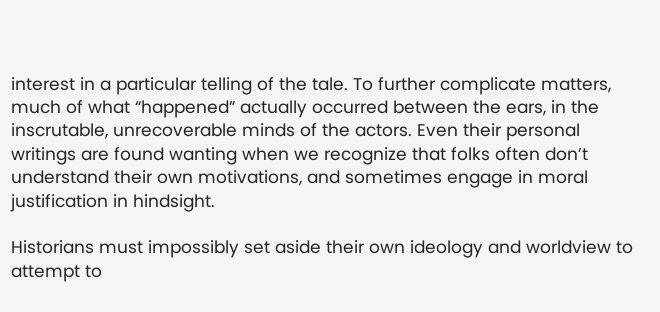interest in a particular telling of the tale. To further complicate matters, much of what “happened” actually occurred between the ears, in the inscrutable, unrecoverable minds of the actors. Even their personal writings are found wanting when we recognize that folks often don’t understand their own motivations, and sometimes engage in moral justification in hindsight.

Historians must impossibly set aside their own ideology and worldview to attempt to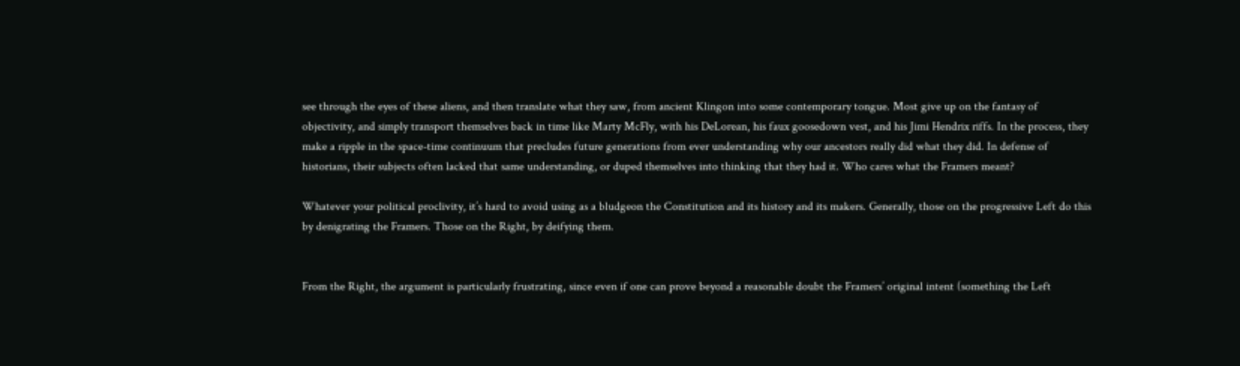see through the eyes of these aliens, and then translate what they saw, from ancient Klingon into some contemporary tongue. Most give up on the fantasy of objectivity, and simply transport themselves back in time like Marty McFly, with his DeLorean, his faux goosedown vest, and his Jimi Hendrix riffs. In the process, they make a ripple in the space-time continuum that precludes future generations from ever understanding why our ancestors really did what they did. In defense of historians, their subjects often lacked that same understanding, or duped themselves into thinking that they had it. Who cares what the Framers meant?

Whatever your political proclivity, it’s hard to avoid using as a bludgeon the Constitution and its history and its makers. Generally, those on the progressive Left do this by denigrating the Framers. Those on the Right, by deifying them.


From the Right, the argument is particularly frustrating, since even if one can prove beyond a reasonable doubt the Framers’ original intent (something the Left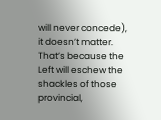will never concede), it doesn’t matter. That’s because the Left will eschew the shackles of those provincial,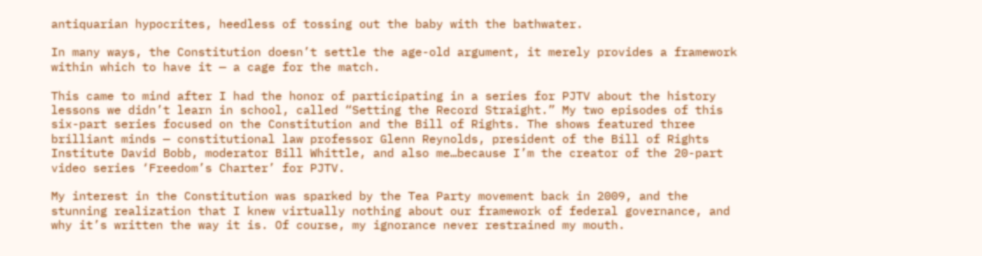antiquarian hypocrites, heedless of tossing out the baby with the bathwater.

In many ways, the Constitution doesn’t settle the age-old argument, it merely provides a framework within which to have it — a cage for the match.

This came to mind after I had the honor of participating in a series for PJTV about the history lessons we didn’t learn in school, called “Setting the Record Straight.” My two episodes of this six-part series focused on the Constitution and the Bill of Rights. The shows featured three brilliant minds — constitutional law professor Glenn Reynolds, president of the Bill of Rights Institute David Bobb, moderator Bill Whittle, and also me…because I’m the creator of the 20-part video series ‘Freedom’s Charter’ for PJTV.

My interest in the Constitution was sparked by the Tea Party movement back in 2009, and the stunning realization that I knew virtually nothing about our framework of federal governance, and why it’s written the way it is. Of course, my ignorance never restrained my mouth.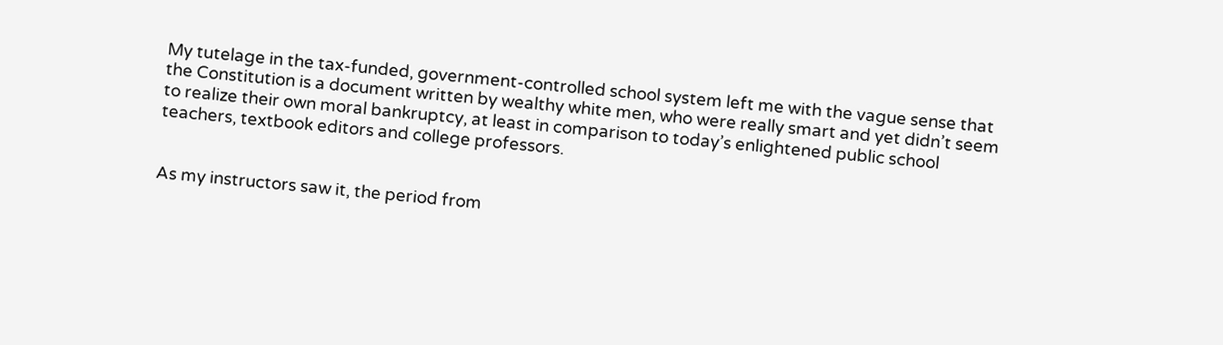My tutelage in the tax-funded, government-controlled school system left me with the vague sense that the Constitution is a document written by wealthy white men, who were really smart and yet didn’t seem to realize their own moral bankruptcy, at least in comparison to today’s enlightened public school teachers, textbook editors and college professors.


As my instructors saw it, the period from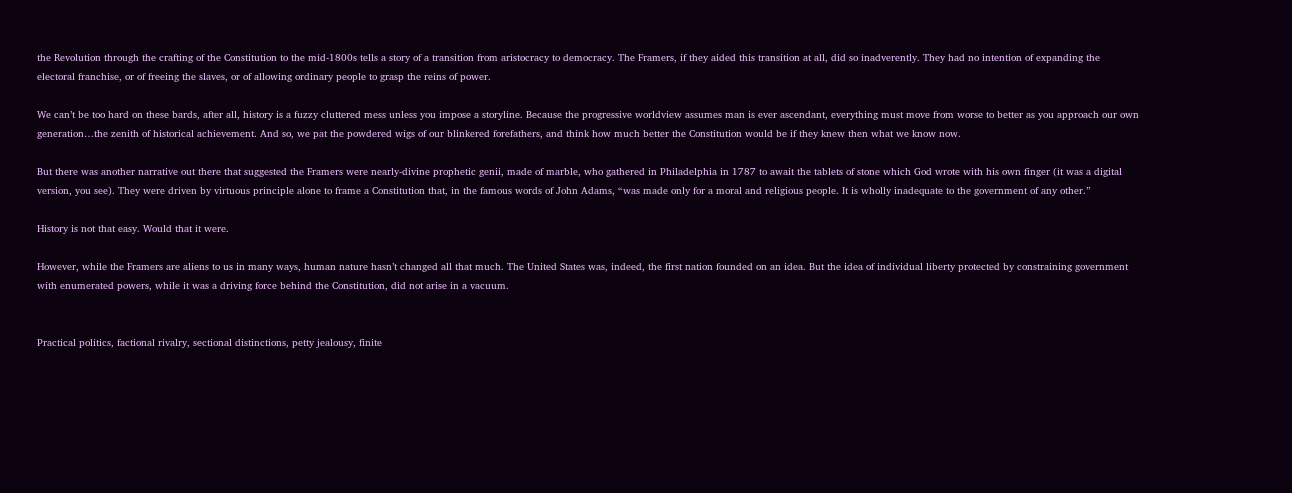the Revolution through the crafting of the Constitution to the mid-1800s tells a story of a transition from aristocracy to democracy. The Framers, if they aided this transition at all, did so inadverently. They had no intention of expanding the electoral franchise, or of freeing the slaves, or of allowing ordinary people to grasp the reins of power.

We can’t be too hard on these bards, after all, history is a fuzzy cluttered mess unless you impose a storyline. Because the progressive worldview assumes man is ever ascendant, everything must move from worse to better as you approach our own generation…the zenith of historical achievement. And so, we pat the powdered wigs of our blinkered forefathers, and think how much better the Constitution would be if they knew then what we know now.

But there was another narrative out there that suggested the Framers were nearly-divine prophetic genii, made of marble, who gathered in Philadelphia in 1787 to await the tablets of stone which God wrote with his own finger (it was a digital version, you see). They were driven by virtuous principle alone to frame a Constitution that, in the famous words of John Adams, “was made only for a moral and religious people. It is wholly inadequate to the government of any other.”

History is not that easy. Would that it were.

However, while the Framers are aliens to us in many ways, human nature hasn’t changed all that much. The United States was, indeed, the first nation founded on an idea. But the idea of individual liberty protected by constraining government with enumerated powers, while it was a driving force behind the Constitution, did not arise in a vacuum.


Practical politics, factional rivalry, sectional distinctions, petty jealousy, finite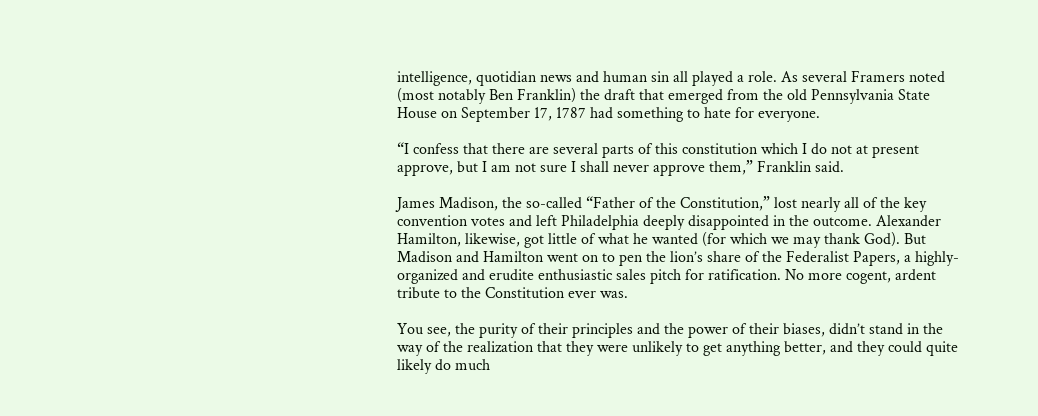intelligence, quotidian news and human sin all played a role. As several Framers noted (most notably Ben Franklin) the draft that emerged from the old Pennsylvania State House on September 17, 1787 had something to hate for everyone.

“I confess that there are several parts of this constitution which I do not at present approve, but I am not sure I shall never approve them,” Franklin said.

James Madison, the so-called “Father of the Constitution,” lost nearly all of the key convention votes and left Philadelphia deeply disappointed in the outcome. Alexander Hamilton, likewise, got little of what he wanted (for which we may thank God). But Madison and Hamilton went on to pen the lion’s share of the Federalist Papers, a highly-organized and erudite enthusiastic sales pitch for ratification. No more cogent, ardent tribute to the Constitution ever was.

You see, the purity of their principles and the power of their biases, didn’t stand in the way of the realization that they were unlikely to get anything better, and they could quite likely do much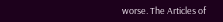worse. The Articles of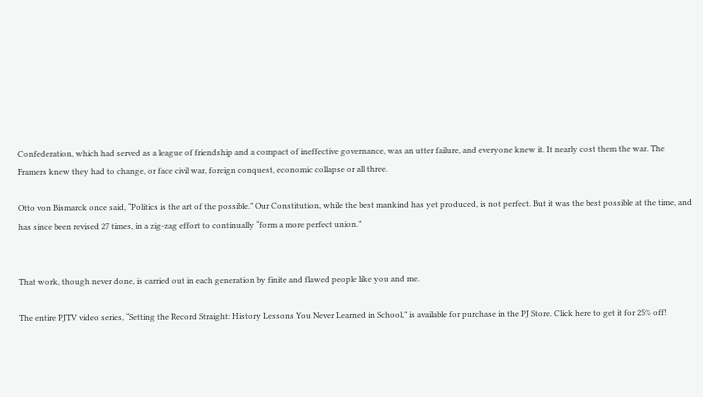Confederation, which had served as a league of friendship and a compact of ineffective governance, was an utter failure, and everyone knew it. It nearly cost them the war. The Framers knew they had to change, or face civil war, foreign conquest, economic collapse or all three.

Otto von Bismarck once said, “Politics is the art of the possible.” Our Constitution, while the best mankind has yet produced, is not perfect. But it was the best possible at the time, and has since been revised 27 times, in a zig-zag effort to continually “form a more perfect union.”


That work, though never done, is carried out in each generation by finite and flawed people like you and me.

The entire PJTV video series, “Setting the Record Straight: History Lessons You Never Learned in School,” is available for purchase in the PJ Store. Click here to get it for 25% off!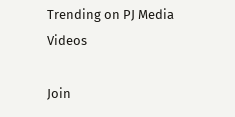Trending on PJ Media Videos

Join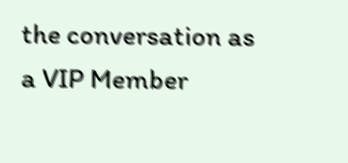the conversation as a VIP Member